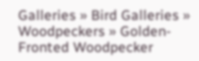Galleries » Bird Galleries » Woodpeckers » Golden-Fronted Woodpecker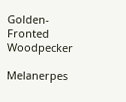Golden-Fronted Woodpecker

Melanerpes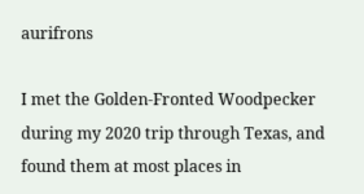aurifrons

I met the Golden-Fronted Woodpecker during my 2020 trip through Texas, and found them at most places in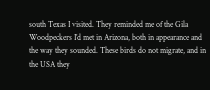south Texas I visited. They reminded me of the Gila Woodpeckers I’d met in Arizona, both in appearance and the way they sounded. These birds do not migrate, and in the USA they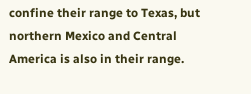confine their range to Texas, but northern Mexico and Central America is also in their range.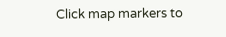Click map markers to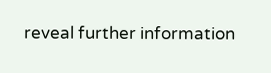reveal further information